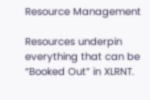Resource Management

Resources underpin everything that can be “Booked Out” in XLRNT.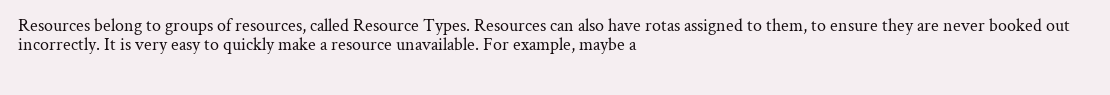Resources belong to groups of resources, called Resource Types. Resources can also have rotas assigned to them, to ensure they are never booked out incorrectly. It is very easy to quickly make a resource unavailable. For example, maybe a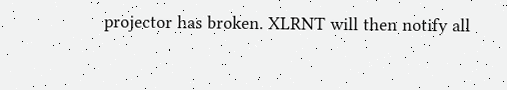projector has broken. XLRNT will then notify all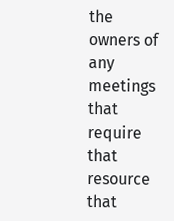the owners of any meetings that require that resource that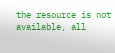the resource is not available, all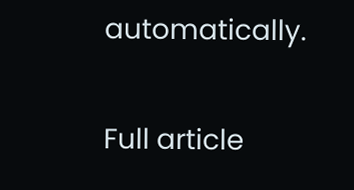automatically.

Full article